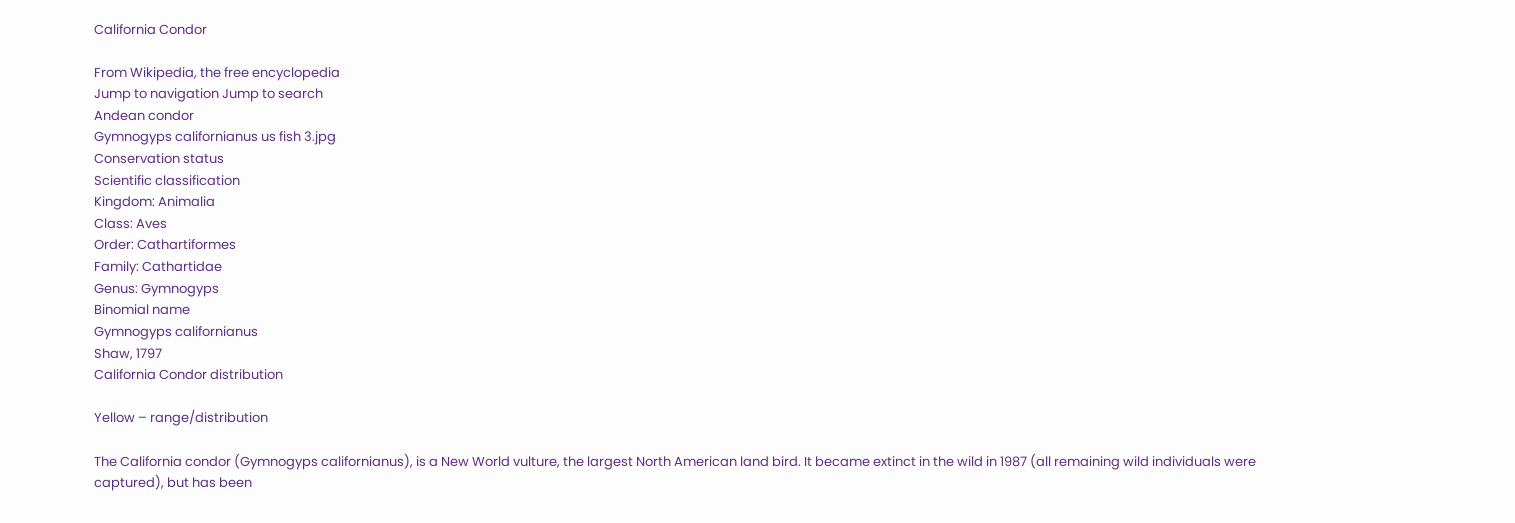California Condor

From Wikipedia, the free encyclopedia
Jump to navigation Jump to search
Andean condor
Gymnogyps californianus us fish 3.jpg
Conservation status
Scientific classification
Kingdom: Animalia
Class: Aves
Order: Cathartiformes
Family: Cathartidae
Genus: Gymnogyps
Binomial name
Gymnogyps californianus
Shaw, 1797
California Condor distribution

Yellow – range/distribution

The California condor (Gymnogyps californianus), is a New World vulture, the largest North American land bird. It became extinct in the wild in 1987 (all remaining wild individuals were captured), but has been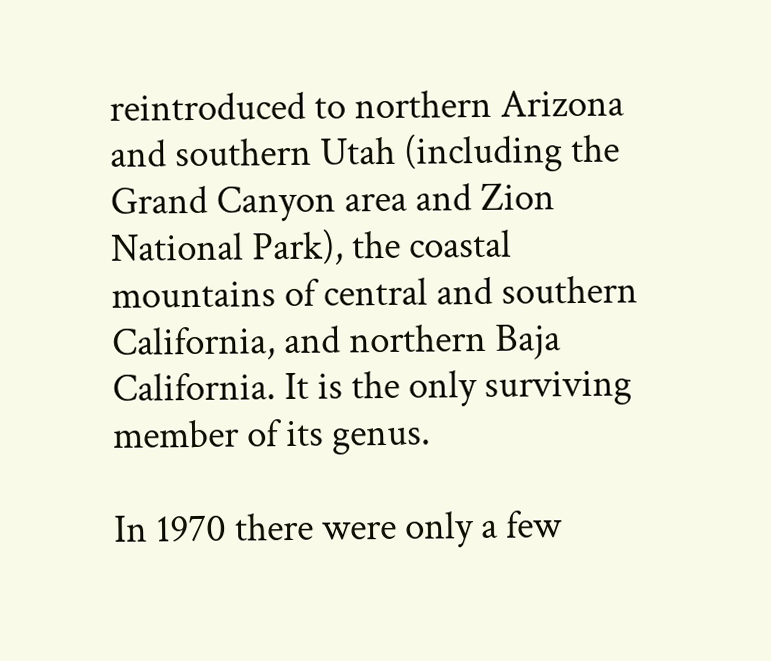reintroduced to northern Arizona and southern Utah (including the Grand Canyon area and Zion National Park), the coastal mountains of central and southern California, and northern Baja California. It is the only surviving member of its genus.

In 1970 there were only a few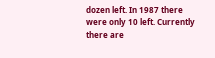dozen left. In 1987 there were only 10 left. Currently there are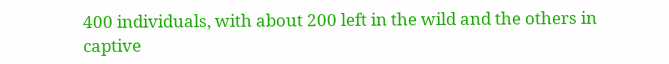400 individuals, with about 200 left in the wild and the others in captive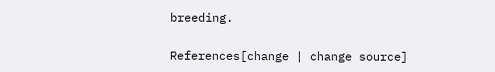breeding.

References[change | change source]